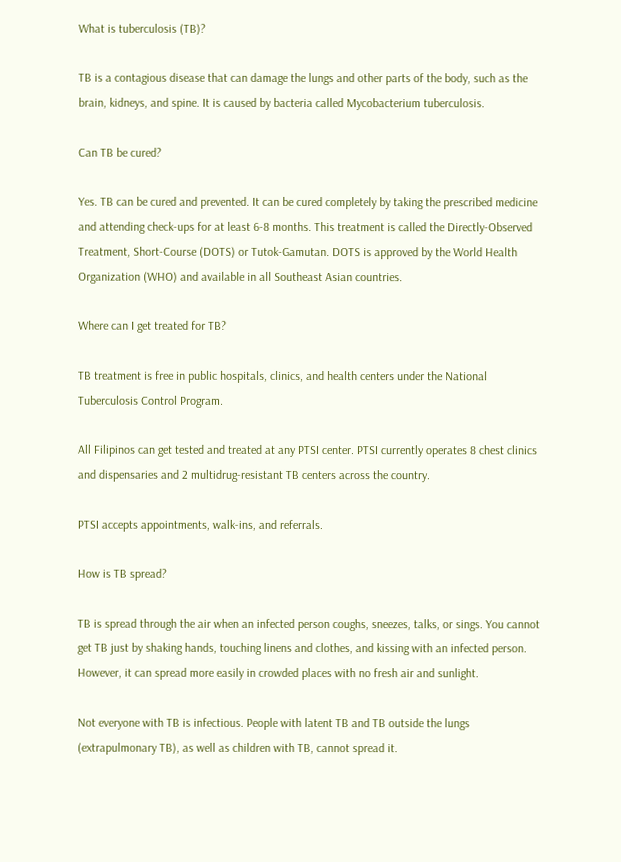What is tuberculosis (TB)?

TB is a contagious disease that can damage the lungs and other parts of the body, such as the brain, kidneys, and spine. It is caused by bacteria called Mycobacterium tuberculosis.

Can TB be cured?

Yes. TB can be cured and prevented. It can be cured completely by taking the prescribed medicine and attending check-ups for at least 6-8 months. This treatment is called the Directly-Observed Treatment, Short-Course (DOTS) or Tutok-Gamutan. DOTS is approved by the World Health Organization (WHO) and available in all Southeast Asian countries.

Where can I get treated for TB?

TB treatment is free in public hospitals, clinics, and health centers under the National Tuberculosis Control Program.

All Filipinos can get tested and treated at any PTSI center. PTSI currently operates 8 chest clinics and dispensaries and 2 multidrug-resistant TB centers across the country.

PTSI accepts appointments, walk-ins, and referrals.

How is TB spread?

TB is spread through the air when an infected person coughs, sneezes, talks, or sings. You cannot get TB just by shaking hands, touching linens and clothes, and kissing with an infected person. However, it can spread more easily in crowded places with no fresh air and sunlight.

Not everyone with TB is infectious. People with latent TB and TB outside the lungs (extrapulmonary TB), as well as children with TB, cannot spread it.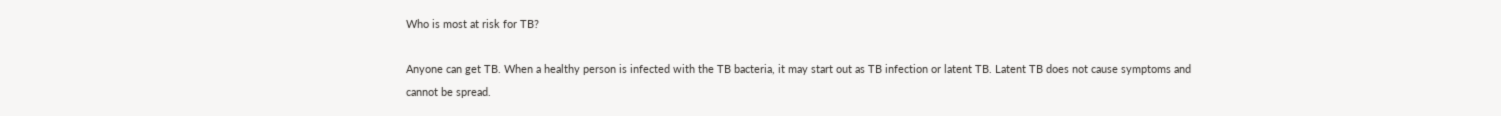Who is most at risk for TB?

Anyone can get TB. When a healthy person is infected with the TB bacteria, it may start out as TB infection or latent TB. Latent TB does not cause symptoms and cannot be spread.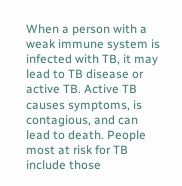When a person with a weak immune system is infected with TB, it may lead to TB disease or active TB. Active TB causes symptoms, is contagious, and can lead to death. People most at risk for TB include those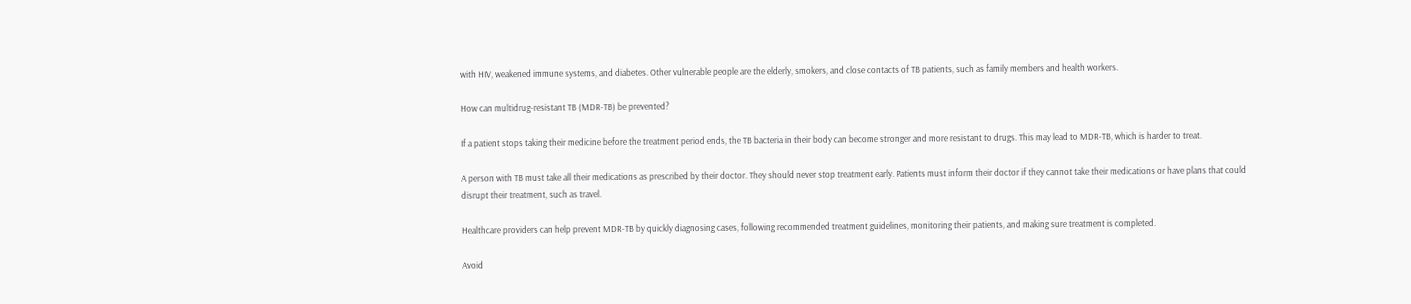with HIV, weakened immune systems, and diabetes. Other vulnerable people are the elderly, smokers, and close contacts of TB patients, such as family members and health workers.

How can multidrug-resistant TB (MDR-TB) be prevented?

If a patient stops taking their medicine before the treatment period ends, the TB bacteria in their body can become stronger and more resistant to drugs. This may lead to MDR-TB, which is harder to treat.

A person with TB must take all their medications as prescribed by their doctor. They should never stop treatment early. Patients must inform their doctor if they cannot take their medications or have plans that could disrupt their treatment, such as travel.

Healthcare providers can help prevent MDR-TB by quickly diagnosing cases, following recommended treatment guidelines, monitoring their patients, and making sure treatment is completed.

Avoid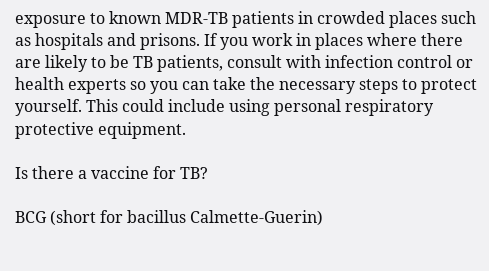exposure to known MDR-TB patients in crowded places such as hospitals and prisons. If you work in places where there are likely to be TB patients, consult with infection control or health experts so you can take the necessary steps to protect yourself. This could include using personal respiratory protective equipment.

Is there a vaccine for TB?

BCG (short for bacillus Calmette-Guerin)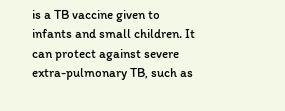is a TB vaccine given to infants and small children. It can protect against severe extra-pulmonary TB, such as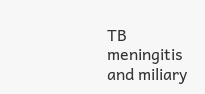TB meningitis and miliary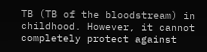TB (TB of the bloodstream) in childhood. However, it cannot completely protect against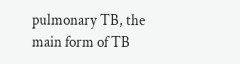pulmonary TB, the main form of TB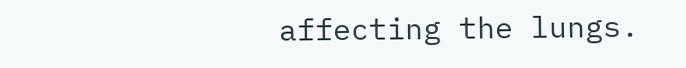affecting the lungs.